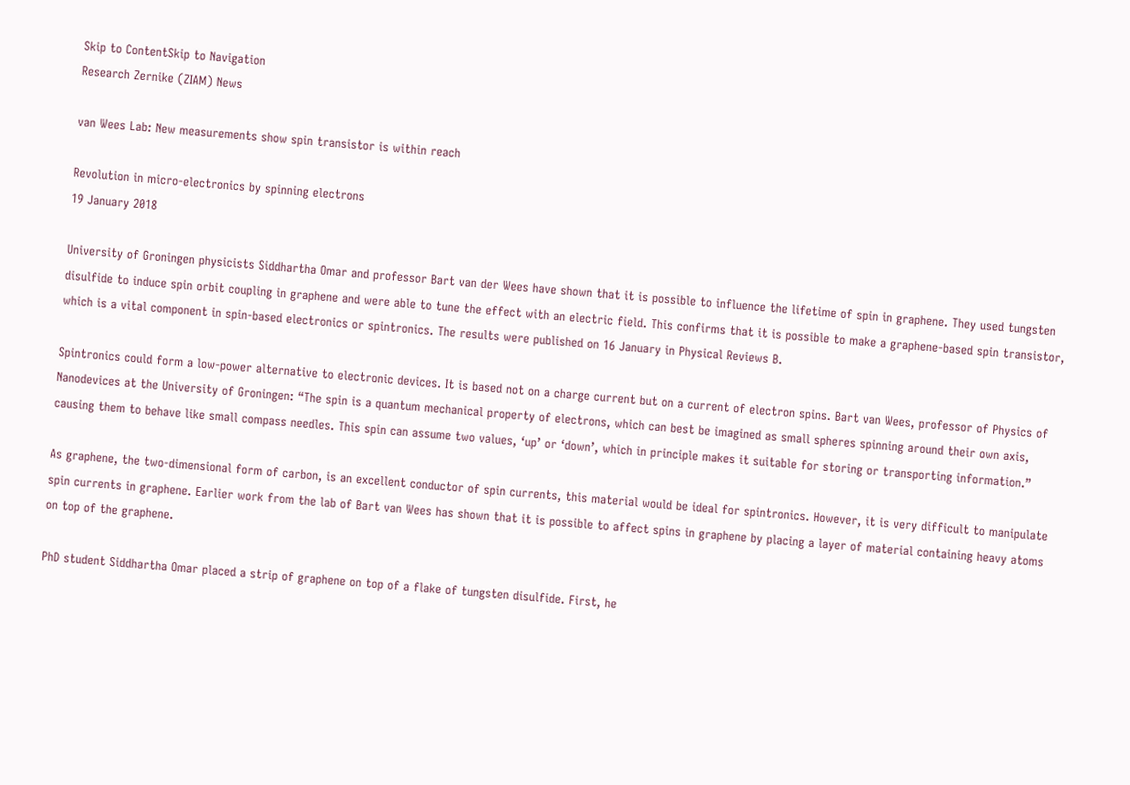Skip to ContentSkip to Navigation
Research Zernike (ZIAM) News

van Wees Lab: New measurements show spin transistor is within reach

Revolution in micro-electronics by spinning electrons
19 January 2018

University of Groningen physicists Siddhartha Omar and professor Bart van der Wees have shown that it is possible to influence the lifetime of spin in graphene. They used tungsten disulfide to induce spin orbit coupling in graphene and were able to tune the effect with an electric field. This confirms that it is possible to make a graphene-based spin transistor, which is a vital component in spin-based electronics or spintronics. The results were published on 16 January in Physical Reviews B.

Spintronics could form a low-power alternative to electronic devices. It is based not on a charge current but on a current of electron spins. Bart van Wees, professor of Physics of Nanodevices at the University of Groningen: “The spin is a quantum mechanical property of electrons, which can best be imagined as small spheres spinning around their own axis, causing them to behave like small compass needles. This spin can assume two values, ‘up’ or ‘down’, which in principle makes it suitable for storing or transporting information.”

As graphene, the two-dimensional form of carbon, is an excellent conductor of spin currents, this material would be ideal for spintronics. However, it is very difficult to manipulate spin currents in graphene. Earlier work from the lab of Bart van Wees has shown that it is possible to affect spins in graphene by placing a layer of material containing heavy atoms on top of the graphene.

PhD student Siddhartha Omar placed a strip of graphene on top of a flake of tungsten disulfide. First, he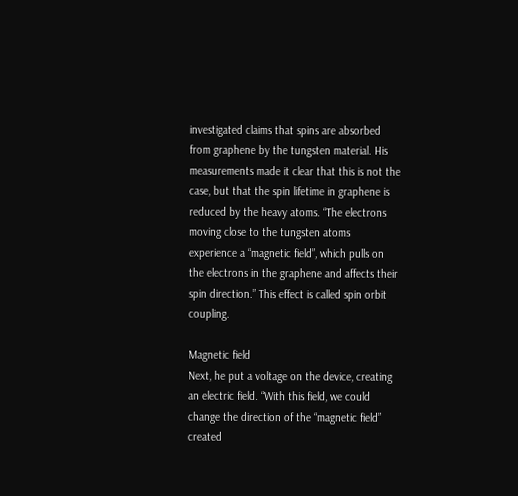investigated claims that spins are absorbed from graphene by the tungsten material. His measurements made it clear that this is not the case, but that the spin lifetime in graphene is reduced by the heavy atoms. “The electrons moving close to the tungsten atoms experience a “magnetic field”, which pulls on the electrons in the graphene and affects their spin direction.” This effect is called spin orbit coupling.

Magnetic field
Next, he put a voltage on the device, creating an electric field. “With this field, we could change the direction of the “magnetic field” created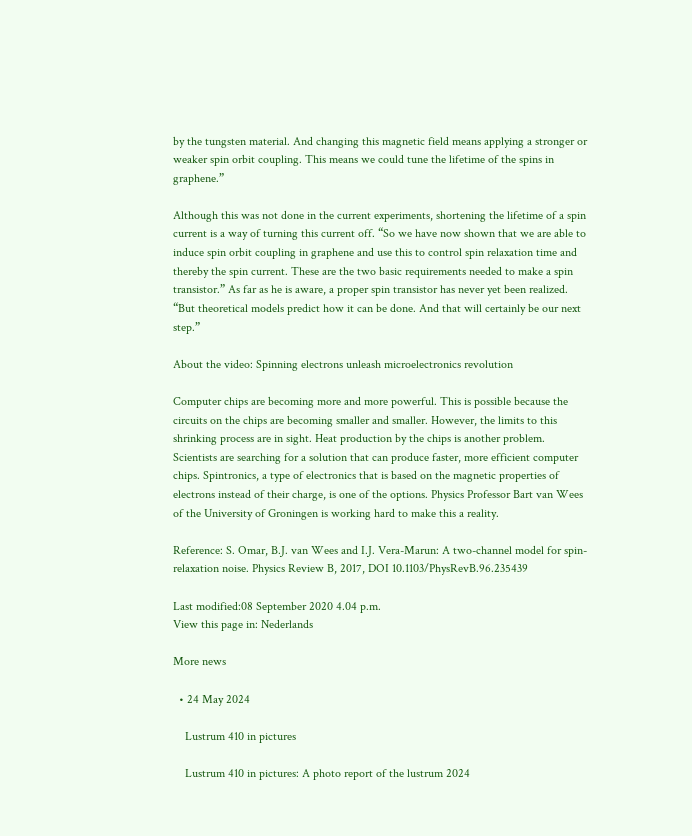by the tungsten material. And changing this magnetic field means applying a stronger or weaker spin orbit coupling. This means we could tune the lifetime of the spins in graphene.”

Although this was not done in the current experiments, shortening the lifetime of a spin current is a way of turning this current off. “So we have now shown that we are able to induce spin orbit coupling in graphene and use this to control spin relaxation time and thereby the spin current. These are the two basic requirements needed to make a spin transistor.” As far as he is aware, a proper spin transistor has never yet been realized. “But theoretical models predict how it can be done. And that will certainly be our next step.”

About the video: Spinning electrons unleash microelectronics revolution

Computer chips are becoming more and more powerful. This is possible because the circuits on the chips are becoming smaller and smaller. However, the limits to this shrinking process are in sight. Heat production by the chips is another problem. Scientists are searching for a solution that can produce faster, more efficient computer chips. Spintronics, a type of electronics that is based on the magnetic properties of electrons instead of their charge, is one of the options. Physics Professor Bart van Wees of the University of Groningen is working hard to make this a reality.

Reference: S. Omar, B.J. van Wees and I.J. Vera-Marun: A two-channel model for spin-relaxation noise. Physics Review B, 2017, DOI 10.1103/PhysRevB.96.235439

Last modified:08 September 2020 4.04 p.m.
View this page in: Nederlands

More news

  • 24 May 2024

    Lustrum 410 in pictures

    Lustrum 410 in pictures: A photo report of the lustrum 2024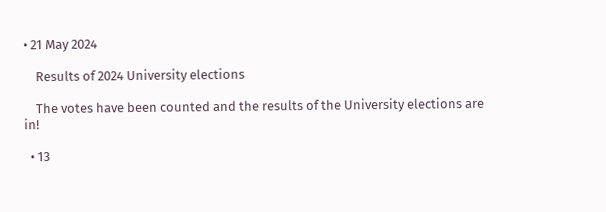• 21 May 2024

    Results of 2024 University elections

    The votes have been counted and the results of the University elections are in!

  • 13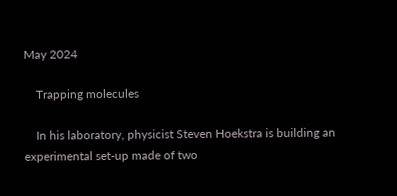May 2024

    Trapping molecules

    In his laboratory, physicist Steven Hoekstra is building an experimental set-up made of two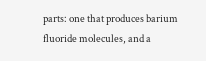parts: one that produces barium fluoride molecules, and a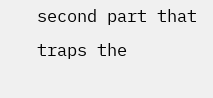second part that traps the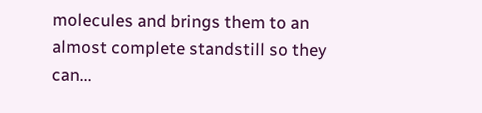molecules and brings them to an almost complete standstill so they can...